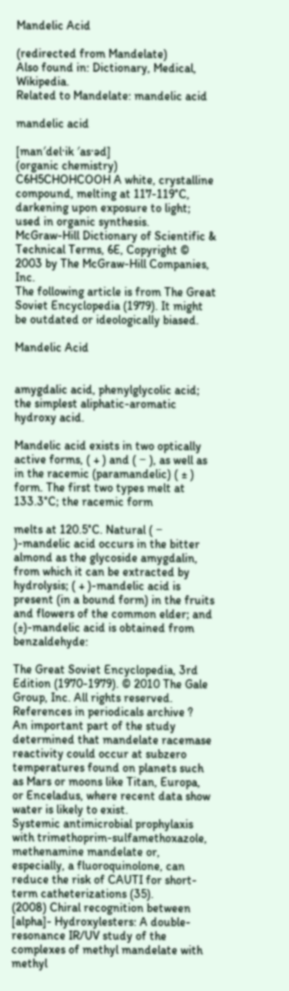Mandelic Acid

(redirected from Mandelate)
Also found in: Dictionary, Medical, Wikipedia.
Related to Mandelate: mandelic acid

mandelic acid

[man′del·ik ′as·əd]
(organic chemistry)
C6H5CHOHCOOH A white, crystalline compound, melting at 117-119°C, darkening upon exposure to light; used in organic synthesis.
McGraw-Hill Dictionary of Scientific & Technical Terms, 6E, Copyright © 2003 by The McGraw-Hill Companies, Inc.
The following article is from The Great Soviet Encyclopedia (1979). It might be outdated or ideologically biased.

Mandelic Acid


amygdalic acid, phenylglycolic acid; the simplest aliphatic-aromatic hydroxy acid.

Mandelic acid exists in two optically active forms, ( + ) and ( − ), as well as in the racemic (paramandelic) ( ± ) form. The first two types melt at 133.3°C; the racemic form

melts at 120.5°C. Natural ( − )-mandelic acid occurs in the bitter almond as the glycoside amygdalin, from which it can be extracted by hydrolysis; ( + )-mandelic acid is present (in a bound form) in the fruits and flowers of the common elder; and (±)-mandelic acid is obtained from benzaldehyde:

The Great Soviet Encyclopedia, 3rd Edition (1970-1979). © 2010 The Gale Group, Inc. All rights reserved.
References in periodicals archive ?
An important part of the study determined that mandelate racemase reactivity could occur at subzero temperatures found on planets such as Mars or moons like Titan, Europa, or Enceladus, where recent data show water is likely to exist.
Systemic antimicrobial prophylaxis with trimethoprim-sulfamethoxazole, methenamine mandelate or, especially, a fluoroquinolone, can reduce the risk of CAUTI for short-term catheterizations (35).
(2008) Chiral recognition between [alpha]- Hydroxylesters: A double-resonance IR/UV study of the complexes of methyl mandelate with methyl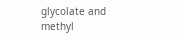glycolate and methyl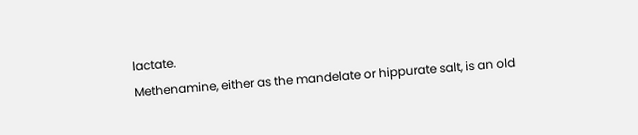lactate.
Methenamine, either as the mandelate or hippurate salt, is an old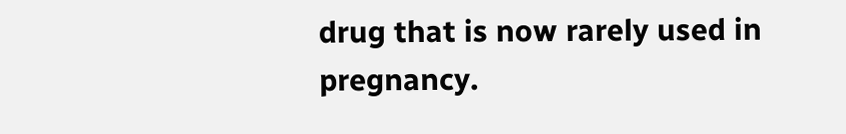drug that is now rarely used in pregnancy.